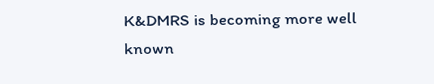K&DMRS is becoming more well known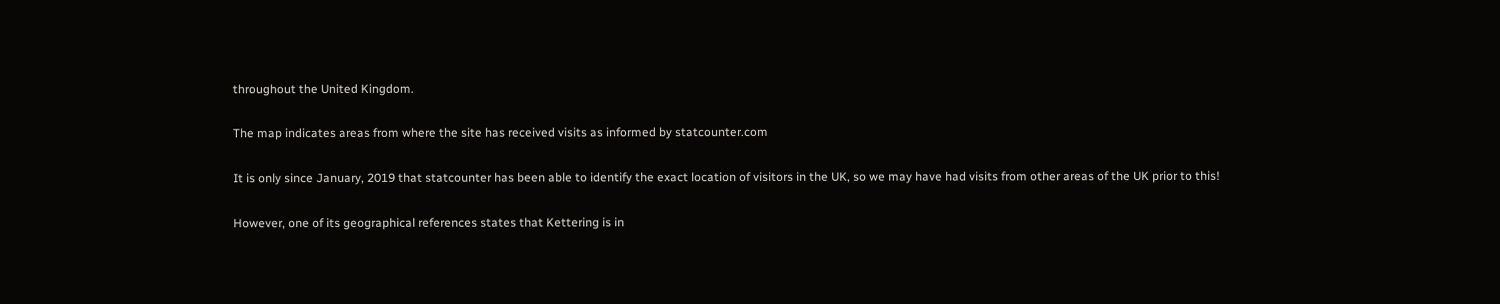throughout the United Kingdom.

The map indicates areas from where the site has received visits as informed by statcounter.com

It is only since January, 2019 that statcounter has been able to identify the exact location of visitors in the UK, so we may have had visits from other areas of the UK prior to this!

However, one of its geographical references states that Kettering is in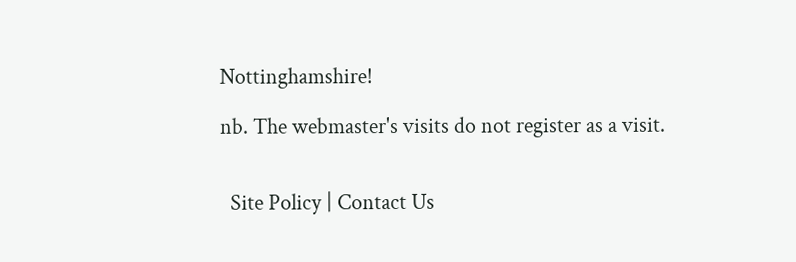Nottinghamshire!

nb. The webmaster's visits do not register as a visit.


  Site Policy | Contact Us